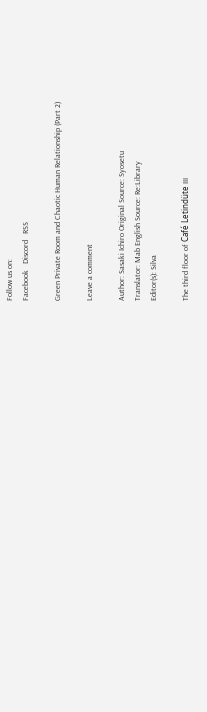Follow us on:
Facebook   Discord   RSS

Green Private Room and Chaotic Human Relationship (Part 2)

Leave a comment

Author: Sasaki Ichiro Original Source: Syosetu
Translator: Mab English Source: Re:Library
Editor(s): Silva

The third floor of Café Letindüte III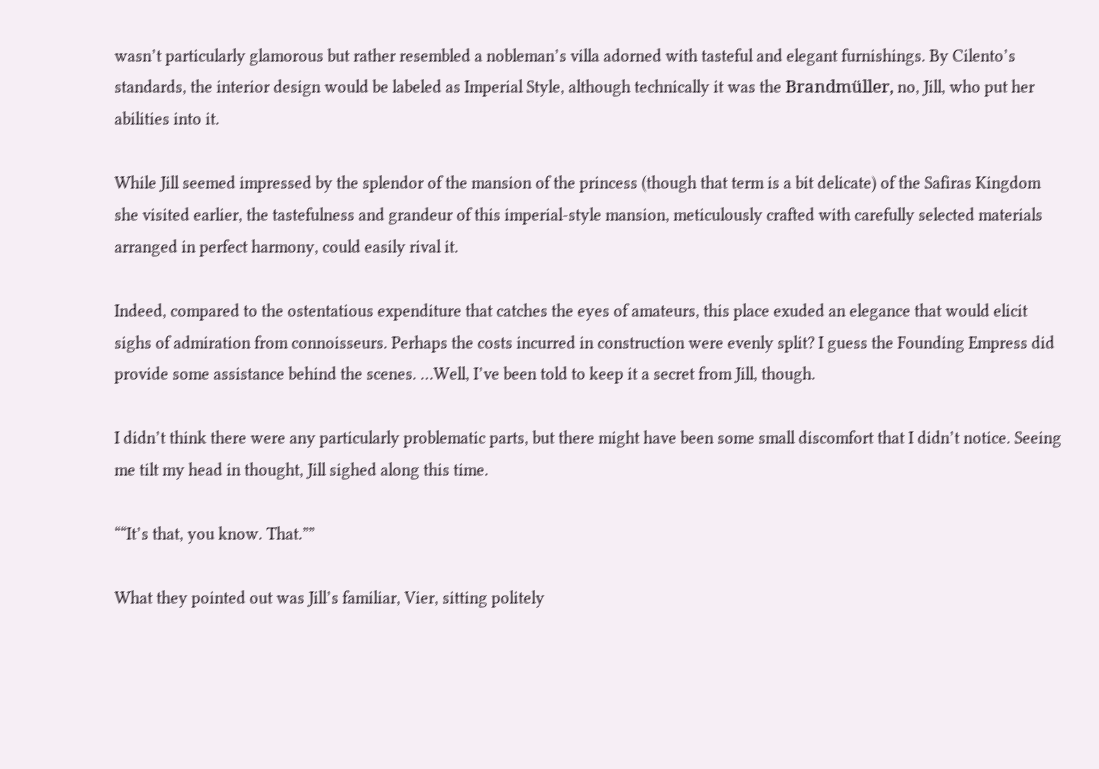wasn’t particularly glamorous but rather resembled a nobleman’s villa adorned with tasteful and elegant furnishings. By Cilento’s standards, the interior design would be labeled as Imperial Style, although technically it was the Brandmüller, no, Jill, who put her abilities into it.

While Jill seemed impressed by the splendor of the mansion of the princess (though that term is a bit delicate) of the Safiras Kingdom she visited earlier, the tastefulness and grandeur of this imperial-style mansion, meticulously crafted with carefully selected materials arranged in perfect harmony, could easily rival it.

Indeed, compared to the ostentatious expenditure that catches the eyes of amateurs, this place exuded an elegance that would elicit sighs of admiration from connoisseurs. Perhaps the costs incurred in construction were evenly split? I guess the Founding Empress did provide some assistance behind the scenes. …Well, I’ve been told to keep it a secret from Jill, though.

I didn’t think there were any particularly problematic parts, but there might have been some small discomfort that I didn’t notice. Seeing me tilt my head in thought, Jill sighed along this time.

““It’s that, you know. That.””

What they pointed out was Jill’s familiar, Vier, sitting politely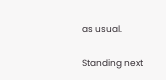as usual.

Standing next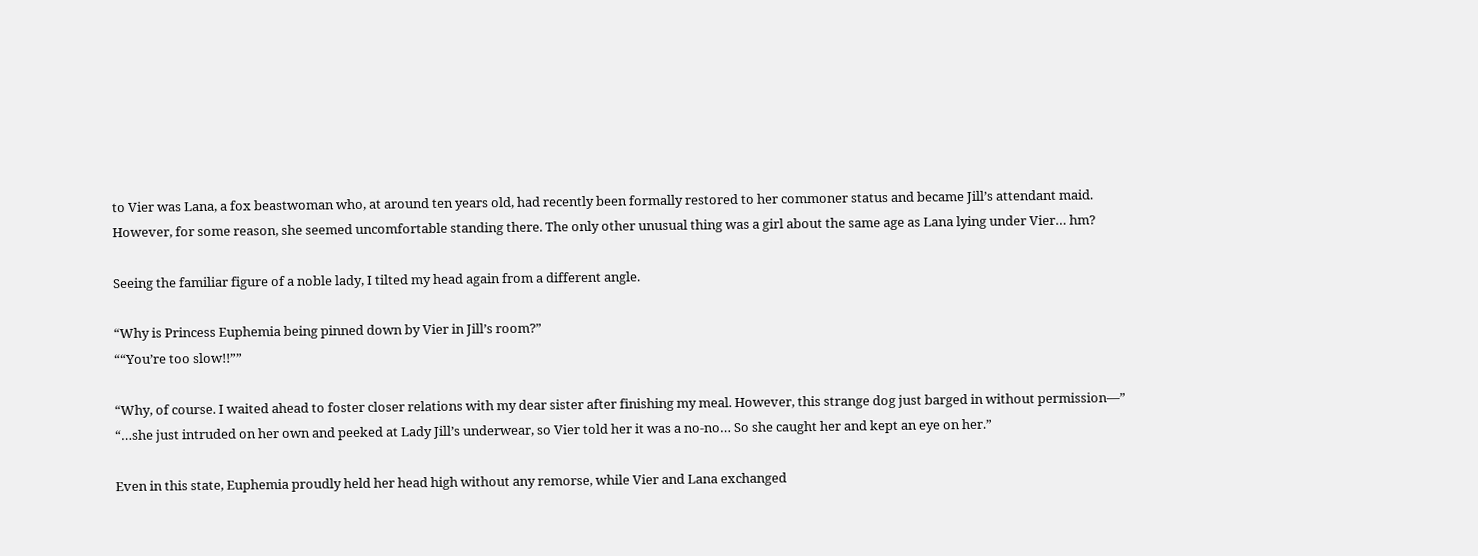to Vier was Lana, a fox beastwoman who, at around ten years old, had recently been formally restored to her commoner status and became Jill’s attendant maid. However, for some reason, she seemed uncomfortable standing there. The only other unusual thing was a girl about the same age as Lana lying under Vier… hm?

Seeing the familiar figure of a noble lady, I tilted my head again from a different angle.

“Why is Princess Euphemia being pinned down by Vier in Jill’s room?”
““You’re too slow!!””

“Why, of course. I waited ahead to foster closer relations with my dear sister after finishing my meal. However, this strange dog just barged in without permission—”
“…she just intruded on her own and peeked at Lady Jill’s underwear, so Vier told her it was a no-no… So she caught her and kept an eye on her.”

Even in this state, Euphemia proudly held her head high without any remorse, while Vier and Lana exchanged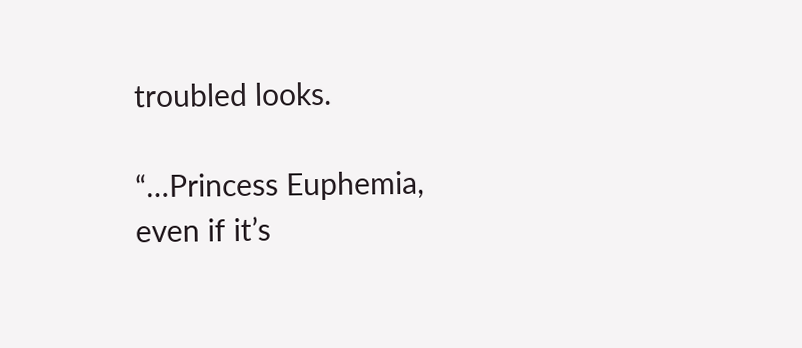troubled looks.

“…Princess Euphemia, even if it’s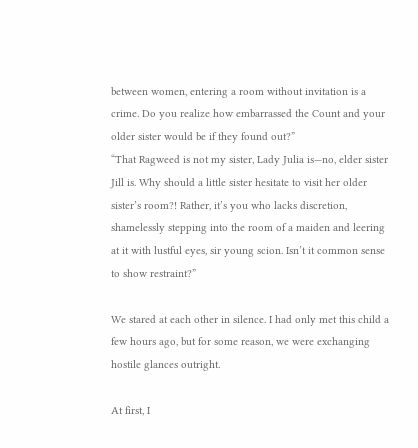between women, entering a room without invitation is a crime. Do you realize how embarrassed the Count and your older sister would be if they found out?”
“That Ragweed is not my sister, Lady Julia is—no, elder sister Jill is. Why should a little sister hesitate to visit her older sister’s room?! Rather, it’s you who lacks discretion, shamelessly stepping into the room of a maiden and leering at it with lustful eyes, sir young scion. Isn’t it common sense to show restraint?”

We stared at each other in silence. I had only met this child a few hours ago, but for some reason, we were exchanging hostile glances outright.

At first, I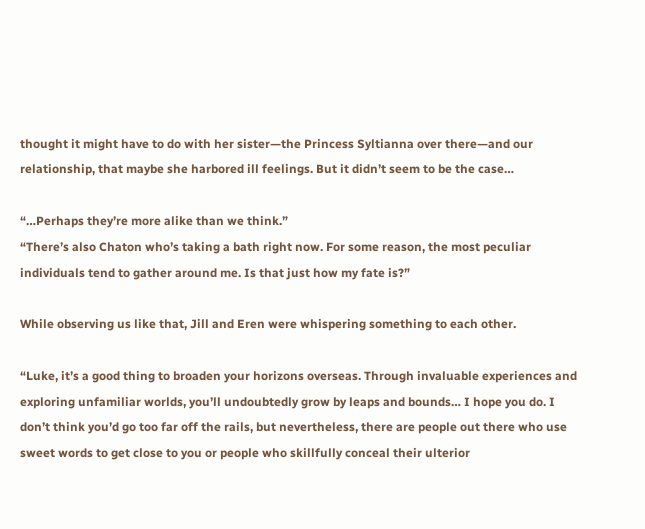thought it might have to do with her sister—the Princess Syltianna over there—and our relationship, that maybe she harbored ill feelings. But it didn’t seem to be the case…

“…Perhaps they’re more alike than we think.”
“There’s also Chaton who’s taking a bath right now. For some reason, the most peculiar individuals tend to gather around me. Is that just how my fate is?”

While observing us like that, Jill and Eren were whispering something to each other.

“Luke, it’s a good thing to broaden your horizons overseas. Through invaluable experiences and exploring unfamiliar worlds, you’ll undoubtedly grow by leaps and bounds… I hope you do. I don’t think you’d go too far off the rails, but nevertheless, there are people out there who use sweet words to get close to you or people who skillfully conceal their ulterior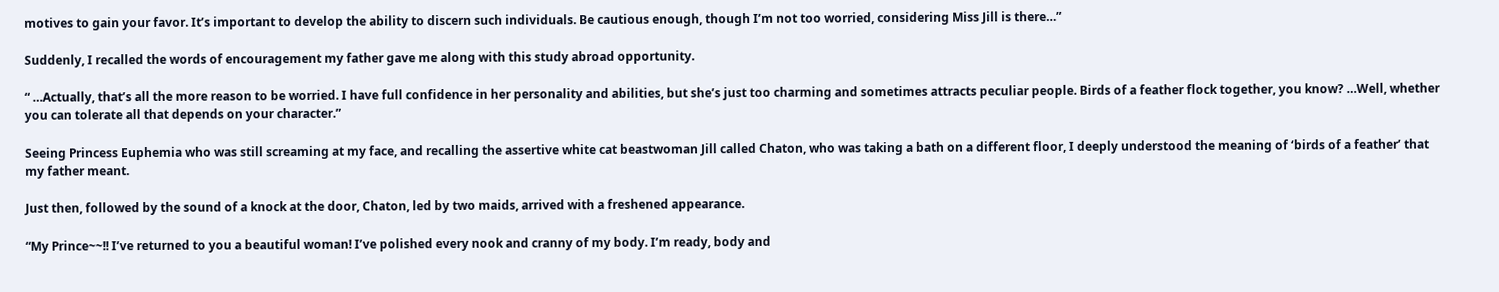motives to gain your favor. It’s important to develop the ability to discern such individuals. Be cautious enough, though I’m not too worried, considering Miss Jill is there…”

Suddenly, I recalled the words of encouragement my father gave me along with this study abroad opportunity.

“ …Actually, that’s all the more reason to be worried. I have full confidence in her personality and abilities, but she’s just too charming and sometimes attracts peculiar people. Birds of a feather flock together, you know? …Well, whether you can tolerate all that depends on your character.”

Seeing Princess Euphemia who was still screaming at my face, and recalling the assertive white cat beastwoman Jill called Chaton, who was taking a bath on a different floor, I deeply understood the meaning of ‘birds of a feather’ that my father meant.

Just then, followed by the sound of a knock at the door, Chaton, led by two maids, arrived with a freshened appearance.

“My Prince~~!! I’ve returned to you a beautiful woman! I’ve polished every nook and cranny of my body. I’m ready, body and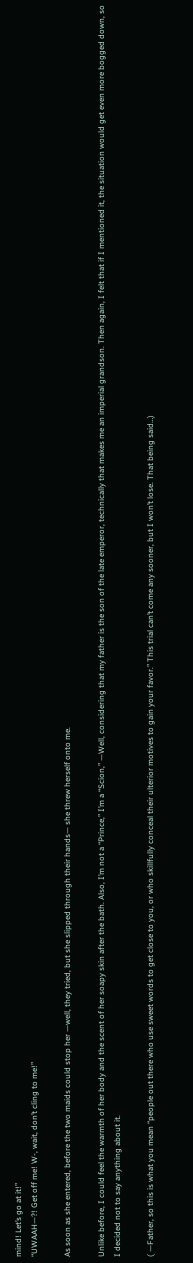mind! Let’s go at it!”
“UWAAH—?! Get off me! W-, wait, don’t cling to me!”

As soon as she entered, before the two maids could stop her —well, they tried, but she slipped through their hands— she threw herself onto me.

Unlike before, I could feel the warmth of her body and the scent of her soapy skin after the bath. Also, I’m not a “Prince,” I’m a “Scion,” —Well, considering that my father is the son of the late emperor, technically that makes me an imperial grandson. Then again, I felt that if I mentioned it, the situation would get even more bogged down, so I decided not to say anything about it.

( —Father, so this is what you mean “people out there who use sweet words to get close to you, or who skillfully conceal their ulterior motives to gain your favor.” This trial can’t come any sooner, but I won’t lose. That being said…)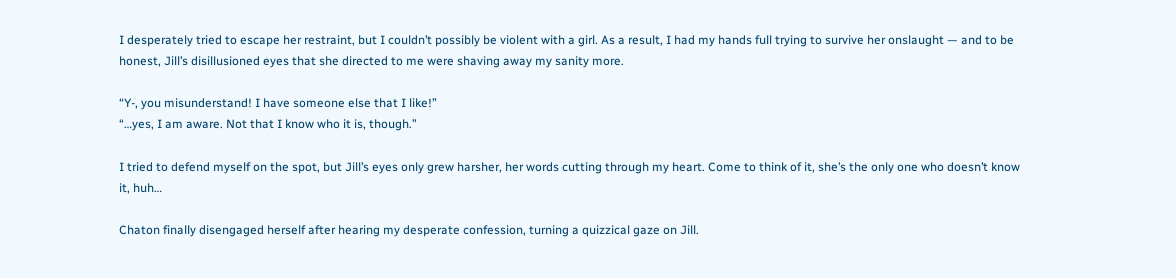I desperately tried to escape her restraint, but I couldn’t possibly be violent with a girl. As a result, I had my hands full trying to survive her onslaught — and to be honest, Jill’s disillusioned eyes that she directed to me were shaving away my sanity more.

“Y-, you misunderstand! I have someone else that I like!”
“…yes, I am aware. Not that I know who it is, though.”

I tried to defend myself on the spot, but Jill’s eyes only grew harsher, her words cutting through my heart. Come to think of it, she’s the only one who doesn’t know it, huh…

Chaton finally disengaged herself after hearing my desperate confession, turning a quizzical gaze on Jill.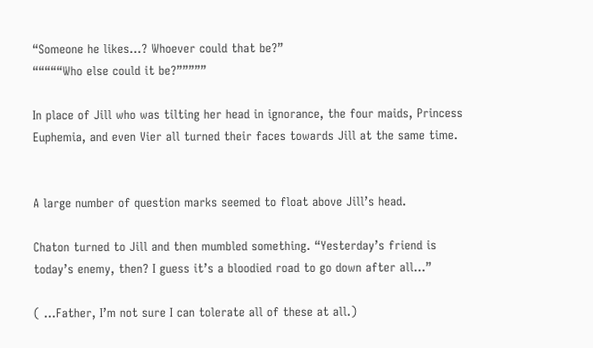“Someone he likes…? Whoever could that be?”
“““““Who else could it be?”””””

In place of Jill who was tilting her head in ignorance, the four maids, Princess Euphemia, and even Vier all turned their faces towards Jill at the same time.


A large number of question marks seemed to float above Jill’s head.

Chaton turned to Jill and then mumbled something. “Yesterday’s friend is today’s enemy, then? I guess it’s a bloodied road to go down after all…”

( …Father, I’m not sure I can tolerate all of these at all.)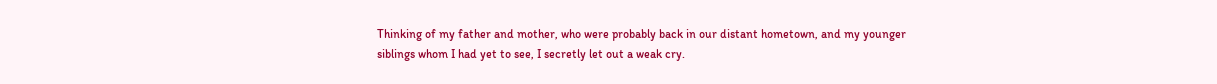Thinking of my father and mother, who were probably back in our distant hometown, and my younger siblings whom I had yet to see, I secretly let out a weak cry.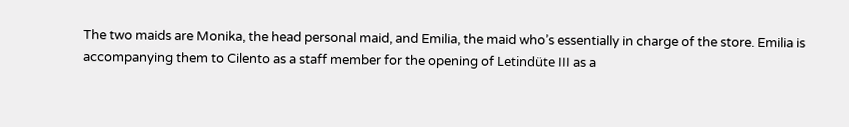The two maids are Monika, the head personal maid, and Emilia, the maid who’s essentially in charge of the store. Emilia is accompanying them to Cilento as a staff member for the opening of Letindüte III as a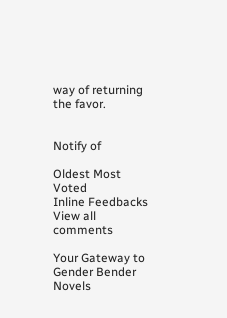way of returning the favor.


Notify of

Oldest Most Voted
Inline Feedbacks
View all comments

Your Gateway to Gender Bender Novels